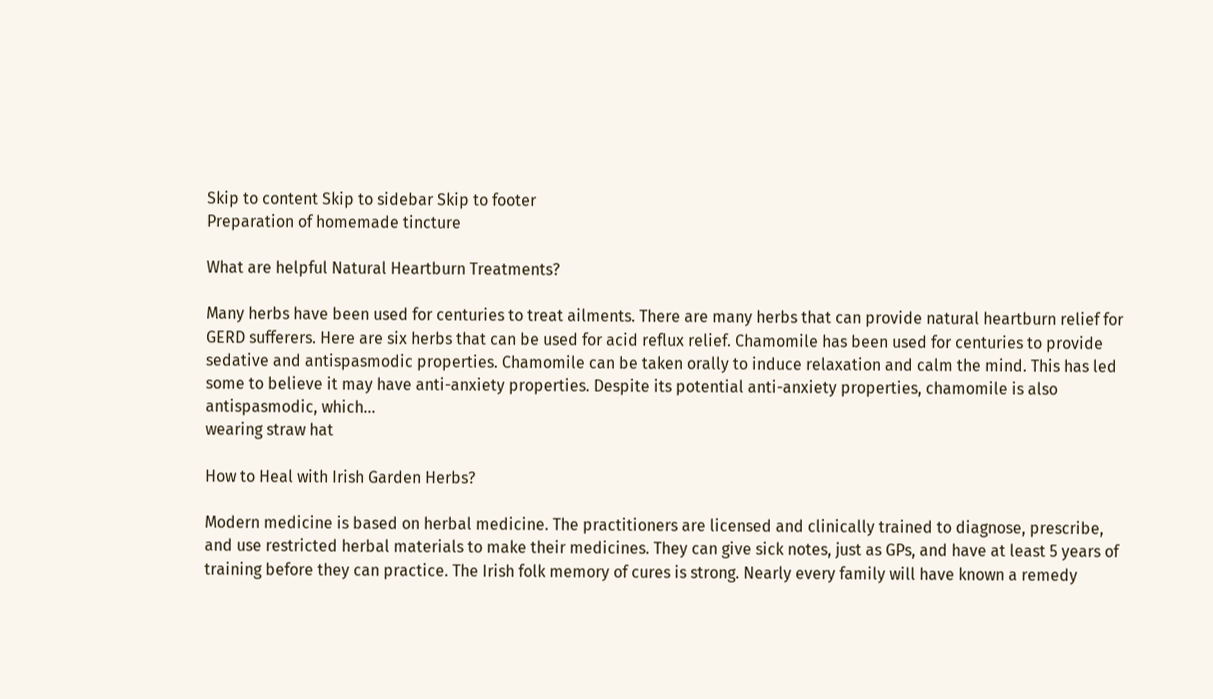Skip to content Skip to sidebar Skip to footer
Preparation of homemade tincture

What are helpful Natural Heartburn Treatments?

Many herbs have been used for centuries to treat ailments. There are many herbs that can provide natural heartburn relief for GERD sufferers. Here are six herbs that can be used for acid reflux relief. Chamomile has been used for centuries to provide sedative and antispasmodic properties. Chamomile can be taken orally to induce relaxation and calm the mind. This has led some to believe it may have anti-anxiety properties. Despite its potential anti-anxiety properties, chamomile is also antispasmodic, which…
wearing straw hat

How to Heal with Irish Garden Herbs?

Modern medicine is based on herbal medicine. The practitioners are licensed and clinically trained to diagnose, prescribe, and use restricted herbal materials to make their medicines. They can give sick notes, just as GPs, and have at least 5 years of training before they can practice. The Irish folk memory of cures is strong. Nearly every family will have known a remedy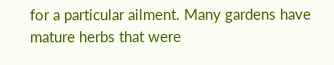for a particular ailment. Many gardens have mature herbs that were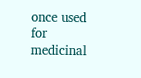once used for medicinal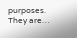purposes. They are…